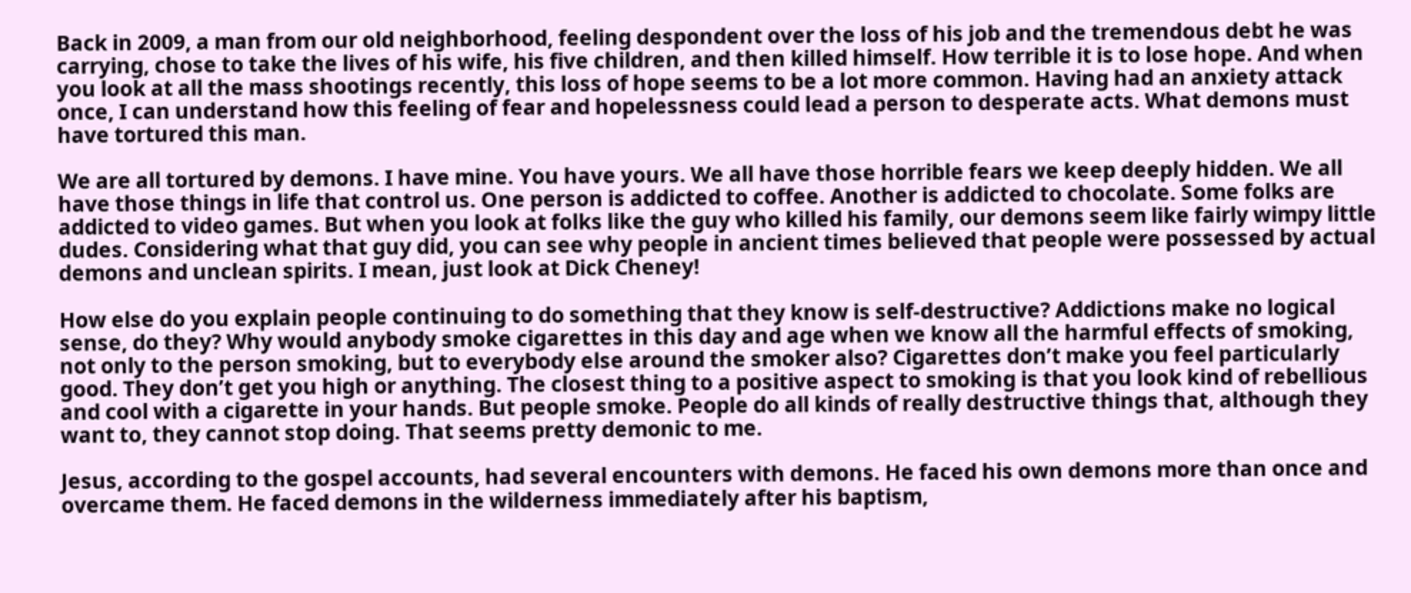Back in 2009, a man from our old neighborhood, feeling despondent over the loss of his job and the tremendous debt he was carrying, chose to take the lives of his wife, his five children, and then killed himself. How terrible it is to lose hope. And when you look at all the mass shootings recently, this loss of hope seems to be a lot more common. Having had an anxiety attack once, I can understand how this feeling of fear and hopelessness could lead a person to desperate acts. What demons must have tortured this man.

We are all tortured by demons. I have mine. You have yours. We all have those horrible fears we keep deeply hidden. We all have those things in life that control us. One person is addicted to coffee. Another is addicted to chocolate. Some folks are addicted to video games. But when you look at folks like the guy who killed his family, our demons seem like fairly wimpy little dudes. Considering what that guy did, you can see why people in ancient times believed that people were possessed by actual demons and unclean spirits. I mean, just look at Dick Cheney!

How else do you explain people continuing to do something that they know is self-destructive? Addictions make no logical sense, do they? Why would anybody smoke cigarettes in this day and age when we know all the harmful effects of smoking, not only to the person smoking, but to everybody else around the smoker also? Cigarettes don’t make you feel particularly good. They don’t get you high or anything. The closest thing to a positive aspect to smoking is that you look kind of rebellious and cool with a cigarette in your hands. But people smoke. People do all kinds of really destructive things that, although they want to, they cannot stop doing. That seems pretty demonic to me.

Jesus, according to the gospel accounts, had several encounters with demons. He faced his own demons more than once and overcame them. He faced demons in the wilderness immediately after his baptism,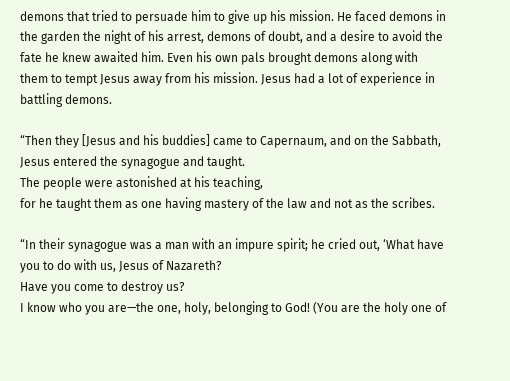demons that tried to persuade him to give up his mission. He faced demons in the garden the night of his arrest, demons of doubt, and a desire to avoid the fate he knew awaited him. Even his own pals brought demons along with them to tempt Jesus away from his mission. Jesus had a lot of experience in battling demons.

“Then they [Jesus and his buddies] came to Capernaum, and on the Sabbath, Jesus entered the synagogue and taught.
The people were astonished at his teaching,
for he taught them as one having mastery of the law and not as the scribes.

“In their synagogue was a man with an impure spirit; he cried out, ‘What have you to do with us, Jesus of Nazareth?
Have you come to destroy us?
I know who you are—the one, holy, belonging to God! (You are the holy one of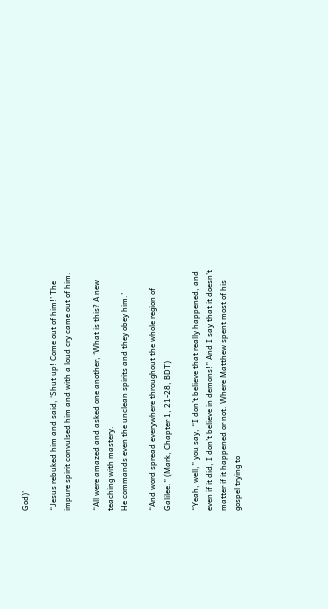God)’

“Jesus rebuked him and said, ‘Shut up! Come out of him!’ The impure spirit convulsed him and with a loud cry came out of him.

“All were amazed and asked one another, ‘What is this? A new teaching with mastery.
He commands even the unclean spirits and they obey him.’

“And word spread everywhere throughout the whole region of Galilee.” (Mark, Chapter 1, 21-28, BDT)

“Yeah, well,” you say, “I don’t believe that really happened, and even if it did, I don’t believe in demons!” And I say that it doesn’t matter if it happened or not. Where Matthew spent most of his gospel trying to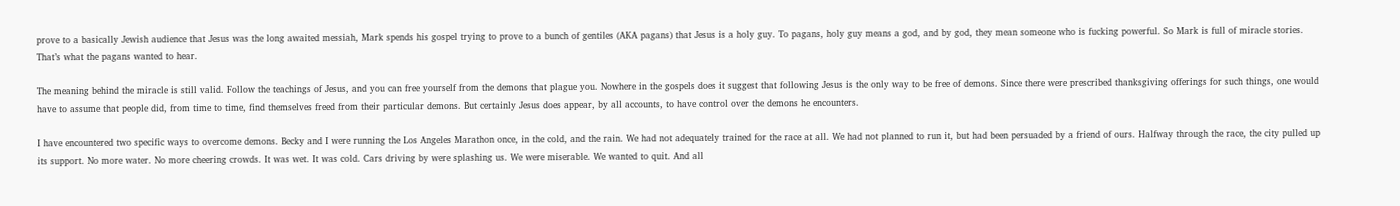prove to a basically Jewish audience that Jesus was the long awaited messiah, Mark spends his gospel trying to prove to a bunch of gentiles (AKA pagans) that Jesus is a holy guy. To pagans, holy guy means a god, and by god, they mean someone who is fucking powerful. So Mark is full of miracle stories. That’s what the pagans wanted to hear.

The meaning behind the miracle is still valid. Follow the teachings of Jesus, and you can free yourself from the demons that plague you. Nowhere in the gospels does it suggest that following Jesus is the only way to be free of demons. Since there were prescribed thanksgiving offerings for such things, one would have to assume that people did, from time to time, find themselves freed from their particular demons. But certainly Jesus does appear, by all accounts, to have control over the demons he encounters.

I have encountered two specific ways to overcome demons. Becky and I were running the Los Angeles Marathon once, in the cold, and the rain. We had not adequately trained for the race at all. We had not planned to run it, but had been persuaded by a friend of ours. Halfway through the race, the city pulled up its support. No more water. No more cheering crowds. It was wet. It was cold. Cars driving by were splashing us. We were miserable. We wanted to quit. And all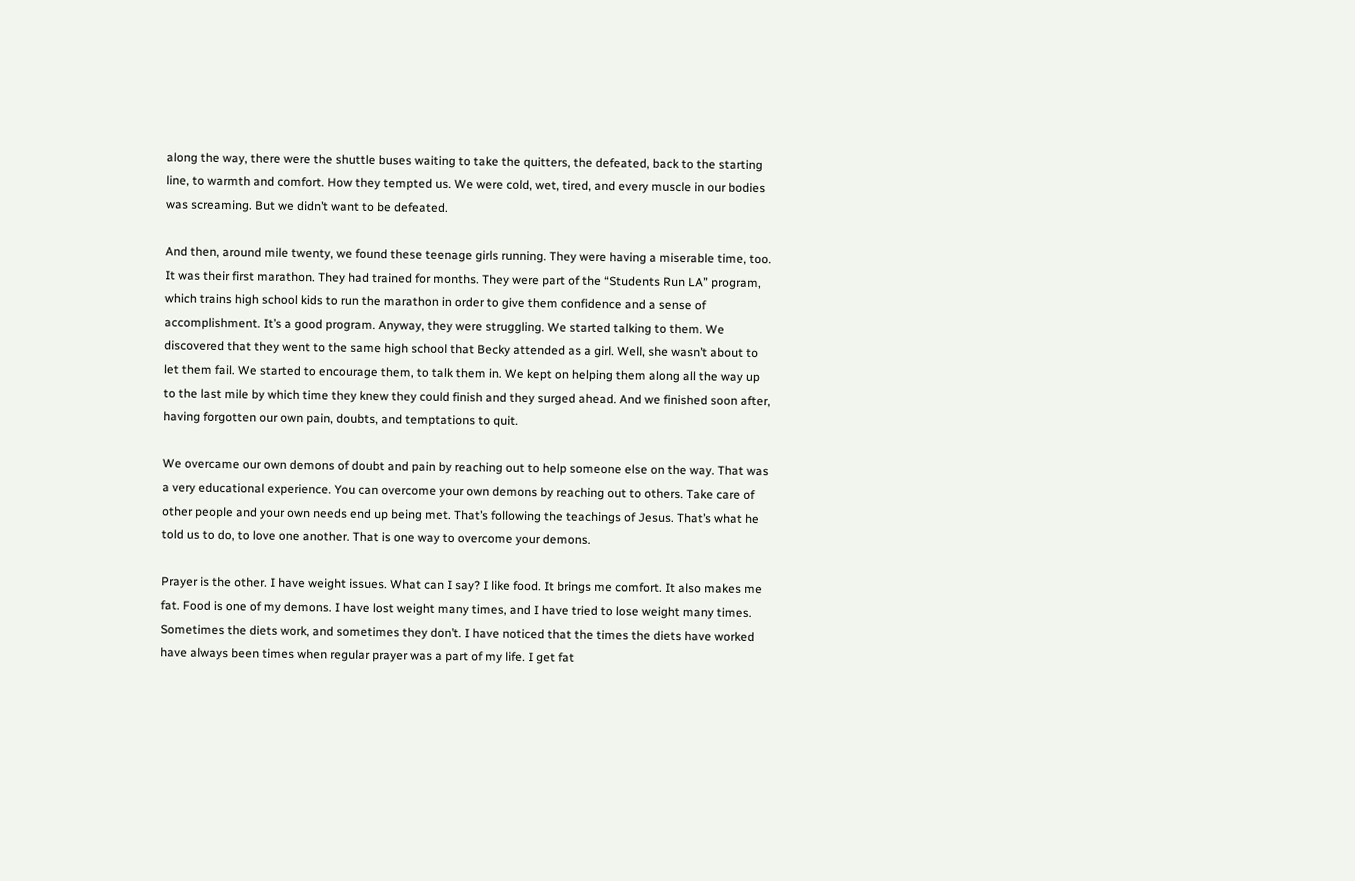along the way, there were the shuttle buses waiting to take the quitters, the defeated, back to the starting line, to warmth and comfort. How they tempted us. We were cold, wet, tired, and every muscle in our bodies was screaming. But we didn’t want to be defeated.

And then, around mile twenty, we found these teenage girls running. They were having a miserable time, too. It was their first marathon. They had trained for months. They were part of the “Students Run LA” program, which trains high school kids to run the marathon in order to give them confidence and a sense of accomplishment. It’s a good program. Anyway, they were struggling. We started talking to them. We discovered that they went to the same high school that Becky attended as a girl. Well, she wasn’t about to let them fail. We started to encourage them, to talk them in. We kept on helping them along all the way up to the last mile by which time they knew they could finish and they surged ahead. And we finished soon after, having forgotten our own pain, doubts, and temptations to quit.

We overcame our own demons of doubt and pain by reaching out to help someone else on the way. That was a very educational experience. You can overcome your own demons by reaching out to others. Take care of other people and your own needs end up being met. That’s following the teachings of Jesus. That’s what he told us to do, to love one another. That is one way to overcome your demons.

Prayer is the other. I have weight issues. What can I say? I like food. It brings me comfort. It also makes me fat. Food is one of my demons. I have lost weight many times, and I have tried to lose weight many times. Sometimes the diets work, and sometimes they don’t. I have noticed that the times the diets have worked have always been times when regular prayer was a part of my life. I get fat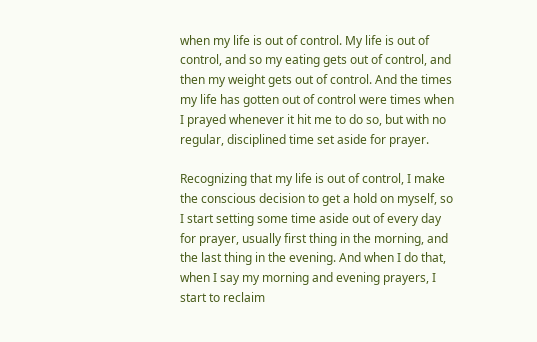when my life is out of control. My life is out of control, and so my eating gets out of control, and then my weight gets out of control. And the times my life has gotten out of control were times when I prayed whenever it hit me to do so, but with no regular, disciplined time set aside for prayer.

Recognizing that my life is out of control, I make the conscious decision to get a hold on myself, so I start setting some time aside out of every day for prayer, usually first thing in the morning, and the last thing in the evening. And when I do that, when I say my morning and evening prayers, I start to reclaim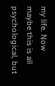my life. Now maybe this is all psychological, but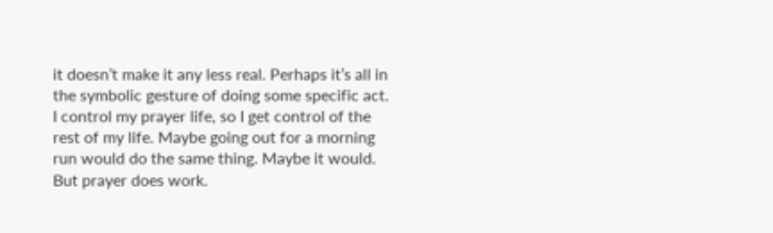it doesn’t make it any less real. Perhaps it’s all in the symbolic gesture of doing some specific act. I control my prayer life, so I get control of the rest of my life. Maybe going out for a morning run would do the same thing. Maybe it would. But prayer does work.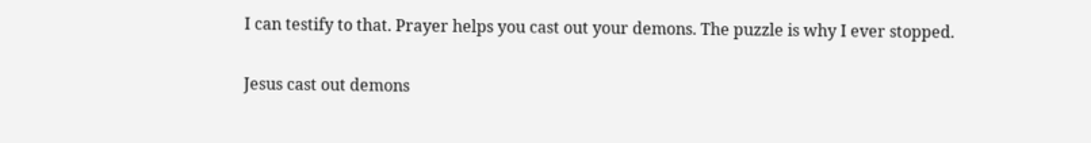I can testify to that. Prayer helps you cast out your demons. The puzzle is why I ever stopped.

Jesus cast out demons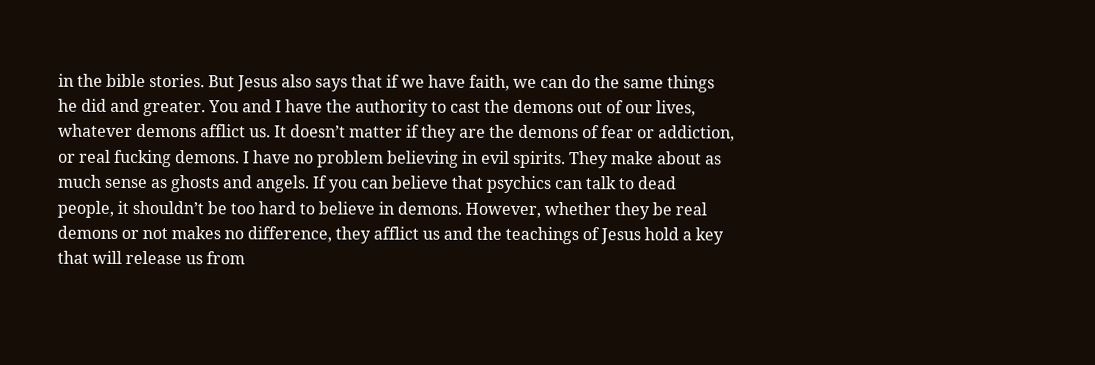in the bible stories. But Jesus also says that if we have faith, we can do the same things he did and greater. You and I have the authority to cast the demons out of our lives, whatever demons afflict us. It doesn’t matter if they are the demons of fear or addiction, or real fucking demons. I have no problem believing in evil spirits. They make about as much sense as ghosts and angels. If you can believe that psychics can talk to dead people, it shouldn’t be too hard to believe in demons. However, whether they be real demons or not makes no difference, they afflict us and the teachings of Jesus hold a key that will release us from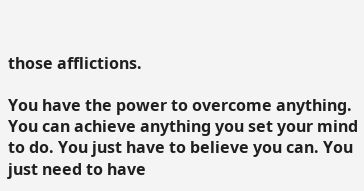those afflictions.

You have the power to overcome anything. You can achieve anything you set your mind to do. You just have to believe you can. You just need to have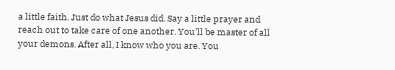a little faith. Just do what Jesus did. Say a little prayer and reach out to take care of one another. You’ll be master of all your demons. After all, I know who you are. You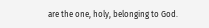are the one, holy, belonging to God.